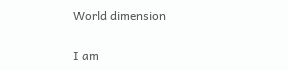World dimension

I am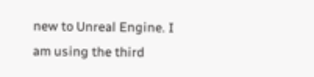new to Unreal Engine. I am using the third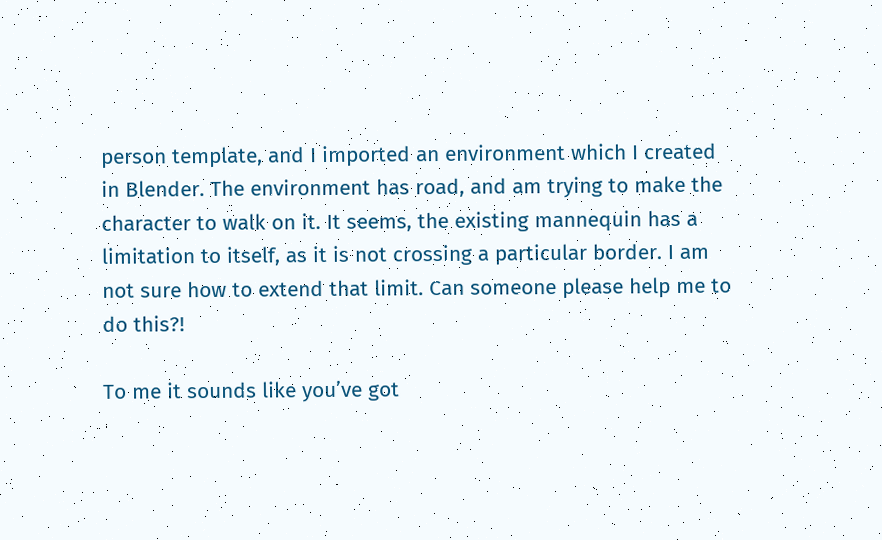person template, and I imported an environment which I created in Blender. The environment has road, and am trying to make the character to walk on it. It seems, the existing mannequin has a limitation to itself, as it is not crossing a particular border. I am not sure how to extend that limit. Can someone please help me to do this?!

To me it sounds like you’ve got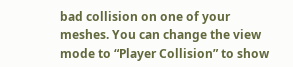bad collision on one of your meshes. You can change the view mode to “Player Collision” to show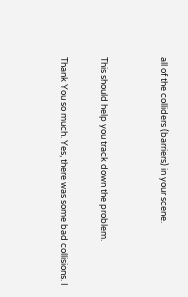all of the colliders (barriers) in your scene.


This should help you track down the problem.

Thank You so much. Yes, there was some bad collisions. I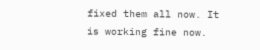fixed them all now. It is working fine now.